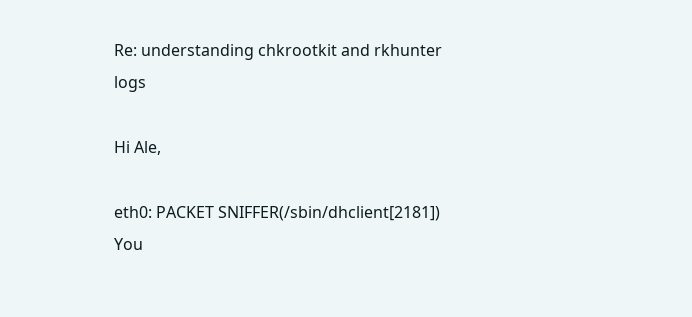Re: understanding chkrootkit and rkhunter logs

Hi Ale,

eth0: PACKET SNIFFER(/sbin/dhclient[2181])
You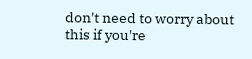don't need to worry about this if you're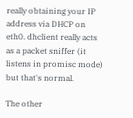really obtaining your IP address via DHCP on eth0. dhclient really acts as a packet sniffer (it listens in promisc mode) but that's normal.

The other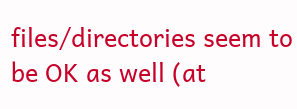files/directories seem to be OK as well (at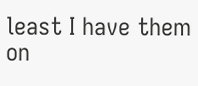least I have them on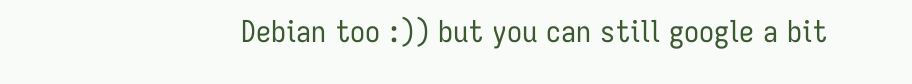Debian too :)) but you can still google a bit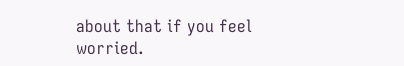about that if you feel worried.